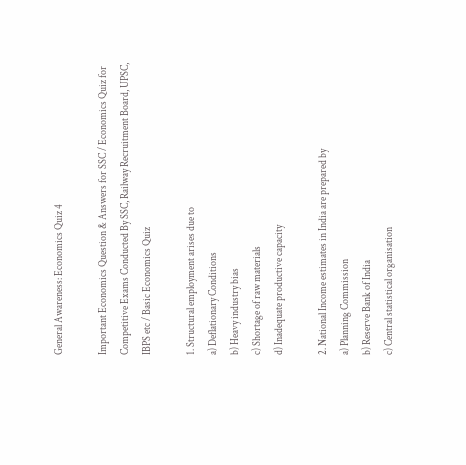General Awareness: Economics Quiz 4

Important Economics Question & Answers for SSC / Economics Quiz for Competitive Exams Conducted By SSC, Railway Recruitment Board, UPSC, IBPS etc / Basic Economics Quiz

1. Structural employment arises due to
a) Deflationary Conditions
b) Heavy industry bias
c) Shortage of raw materials
d) Inadequate productive capacity

2. National Income estimates in India are prepared by
a) Planning Commission
b) Reserve Bank of India
c) Central statistical organisation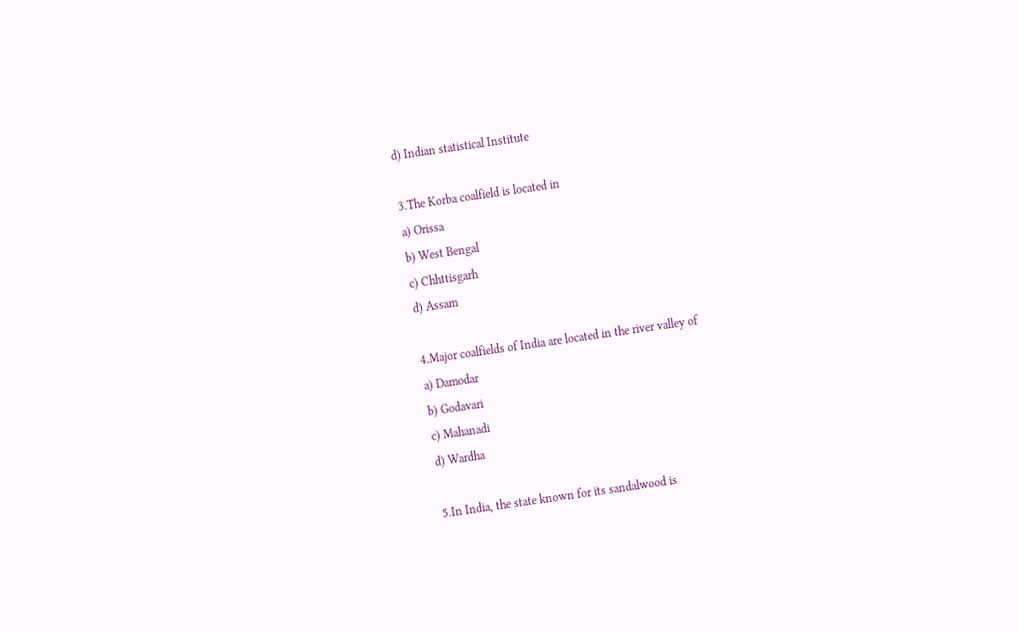d) Indian statistical Institute

3.The Korba coalfield is located in
a) Orissa
b) West Bengal
c) Chhttisgarh
d) Assam

4.Major coalfields of India are located in the river valley of
a) Damodar
b) Godavari
c) Mahanadi
d) Wardha

5.In India, the state known for its sandalwood is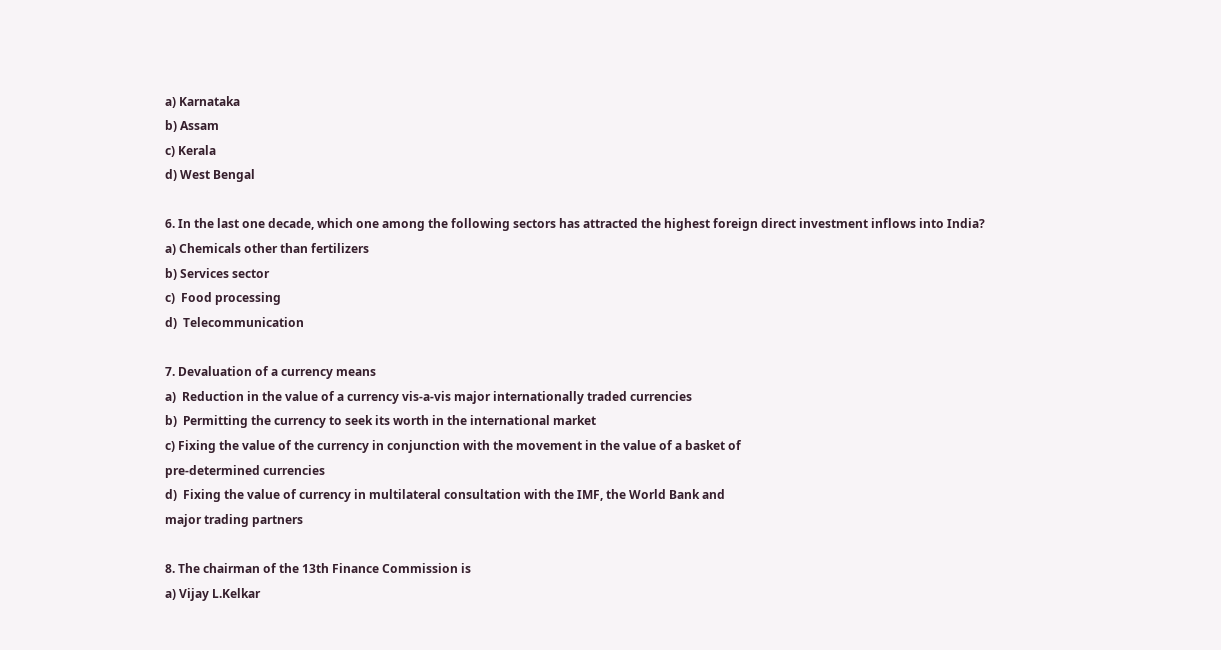a) Karnataka
b) Assam
c) Kerala
d) West Bengal

6. In the last one decade, which one among the following sectors has attracted the highest foreign direct investment inflows into India?
a) Chemicals other than fertilizers
b) Services sector
c)  Food processing
d)  Telecommunication

7. Devaluation of a currency means
a)  Reduction in the value of a currency vis-a-vis major internationally traded currencies
b)  Permitting the currency to seek its worth in the international market
c) Fixing the value of the currency in conjunction with the movement in the value of a basket of
pre-determined currencies
d)  Fixing the value of currency in multilateral consultation with the IMF, the World Bank and
major trading partners

8. The chairman of the 13th Finance Commission is
a) Vijay L.Kelkar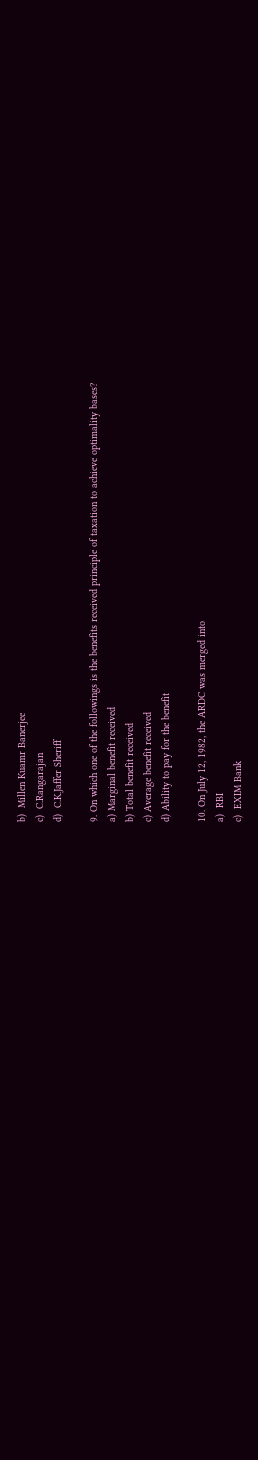b)  Millen Kuamr Banerjee
c)  C.Rangarajan
d)  C.K.Jaffer Sheriff

9. On which one of the followings is the benefits received principle of taxation to achieve optimality bases?
a) Marginal benefit received
b) Total benefit received
c) Average benefit received
d) Ability to pay for the benefit

10. On July 12, 1982, the ARDC was merged into
a)  RBI
c)  EXIM Bank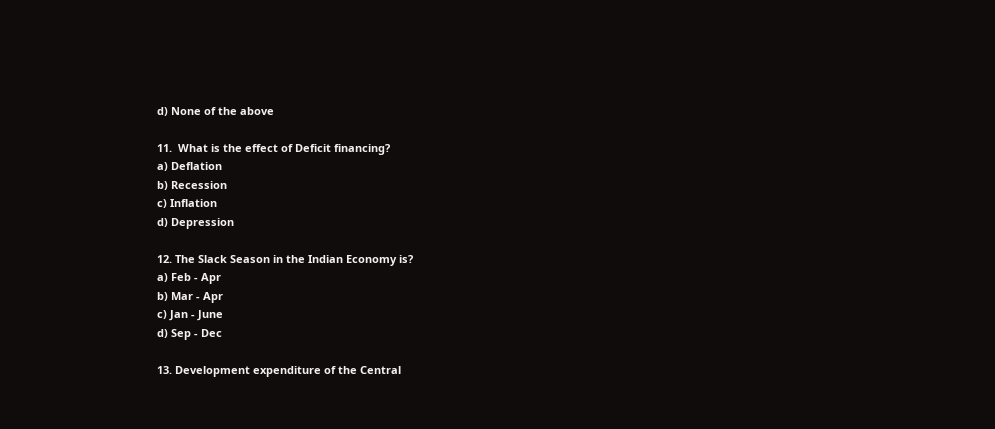d) None of the above

11.  What is the effect of Deficit financing?
a) Deflation
b) Recession
c) Inflation
d) Depression

12. The Slack Season in the Indian Economy is?
a) Feb - Apr
b) Mar - Apr
c) Jan - June
d) Sep - Dec

13. Development expenditure of the Central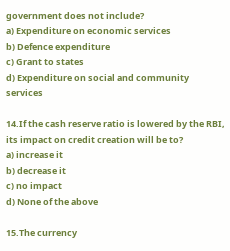government does not include?
a) Expenditure on economic services
b) Defence expenditure
c) Grant to states
d) Expenditure on social and community services

14.If the cash reserve ratio is lowered by the RBI, its impact on credit creation will be to?
a) increase it
b) decrease it
c) no impact
d) None of the above

15.The currency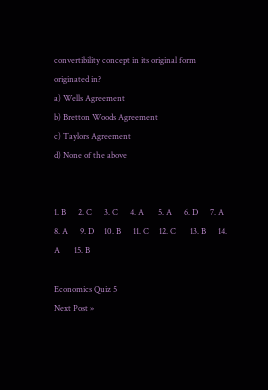convertibility concept in its original form originated in?
a) Wells Agreement
b) Bretton Woods Agreement
c) Taylors Agreement
d) None of the above


1. B      2. C      3. C      4. A       5. A      6. D      7. A      8. A      9. D     10. B      11. C     12. C       13. B      14. A       15. B

Economics Quiz 5
Next Post »